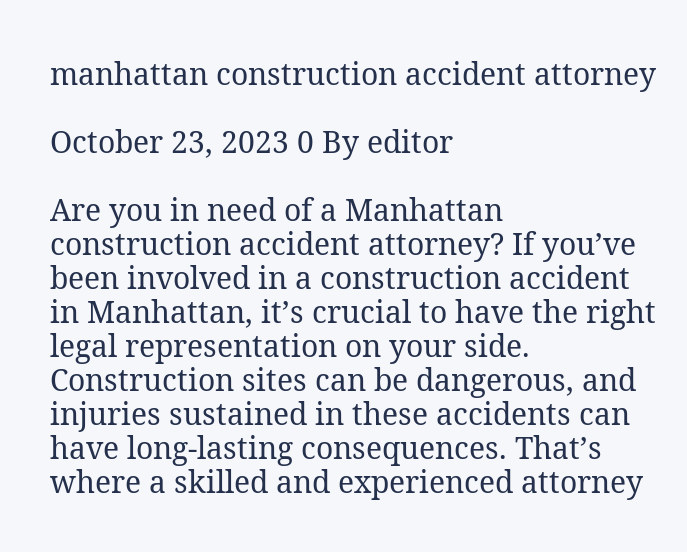manhattan construction accident attorney

October 23, 2023 0 By editor

Are you in need of a Manhattan construction accident attorney? If you’ve been involved in a construction accident in Manhattan, it’s crucial to have the right legal representation on your side. Construction sites can be dangerous, and injuries sustained in these accidents can have long-lasting consequences. That’s where a skilled and experienced attorney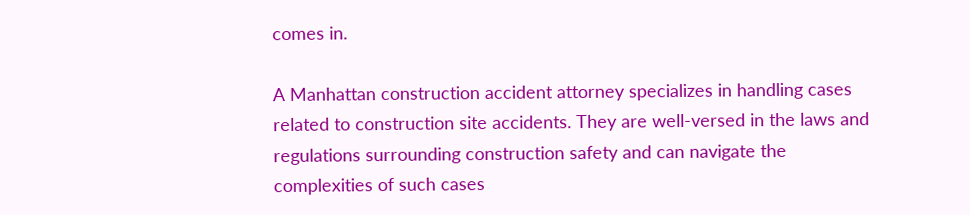comes in.

A Manhattan construction accident attorney specializes in handling cases related to construction site accidents. They are well-versed in the laws and regulations surrounding construction safety and can navigate the complexities of such cases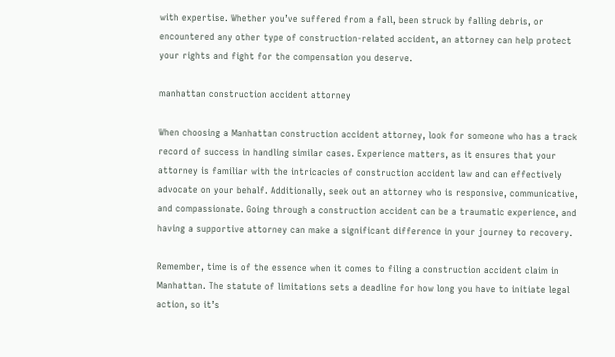with expertise. Whether you’ve suffered from a fall, been struck by falling debris, or encountered any other type of construction-related accident, an attorney can help protect your rights and fight for the compensation you deserve.

manhattan construction accident attorney

When choosing a Manhattan construction accident attorney, look for someone who has a track record of success in handling similar cases. Experience matters, as it ensures that your attorney is familiar with the intricacies of construction accident law and can effectively advocate on your behalf. Additionally, seek out an attorney who is responsive, communicative, and compassionate. Going through a construction accident can be a traumatic experience, and having a supportive attorney can make a significant difference in your journey to recovery.

Remember, time is of the essence when it comes to filing a construction accident claim in Manhattan. The statute of limitations sets a deadline for how long you have to initiate legal action, so it’s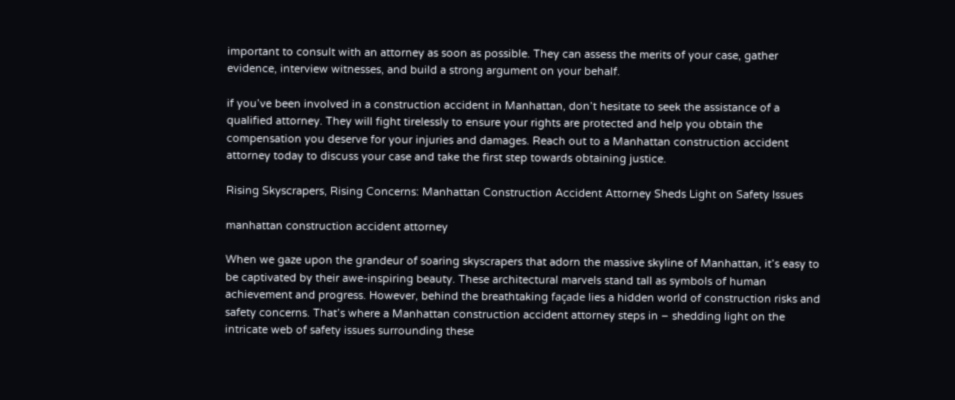important to consult with an attorney as soon as possible. They can assess the merits of your case, gather evidence, interview witnesses, and build a strong argument on your behalf.

if you’ve been involved in a construction accident in Manhattan, don’t hesitate to seek the assistance of a qualified attorney. They will fight tirelessly to ensure your rights are protected and help you obtain the compensation you deserve for your injuries and damages. Reach out to a Manhattan construction accident attorney today to discuss your case and take the first step towards obtaining justice.

Rising Skyscrapers, Rising Concerns: Manhattan Construction Accident Attorney Sheds Light on Safety Issues

manhattan construction accident attorney

When we gaze upon the grandeur of soaring skyscrapers that adorn the massive skyline of Manhattan, it’s easy to be captivated by their awe-inspiring beauty. These architectural marvels stand tall as symbols of human achievement and progress. However, behind the breathtaking façade lies a hidden world of construction risks and safety concerns. That’s where a Manhattan construction accident attorney steps in – shedding light on the intricate web of safety issues surrounding these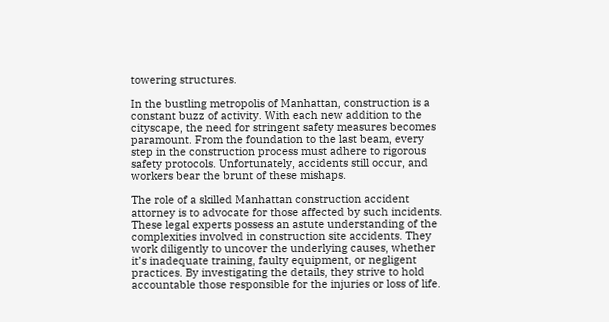towering structures.

In the bustling metropolis of Manhattan, construction is a constant buzz of activity. With each new addition to the cityscape, the need for stringent safety measures becomes paramount. From the foundation to the last beam, every step in the construction process must adhere to rigorous safety protocols. Unfortunately, accidents still occur, and workers bear the brunt of these mishaps.

The role of a skilled Manhattan construction accident attorney is to advocate for those affected by such incidents. These legal experts possess an astute understanding of the complexities involved in construction site accidents. They work diligently to uncover the underlying causes, whether it’s inadequate training, faulty equipment, or negligent practices. By investigating the details, they strive to hold accountable those responsible for the injuries or loss of life.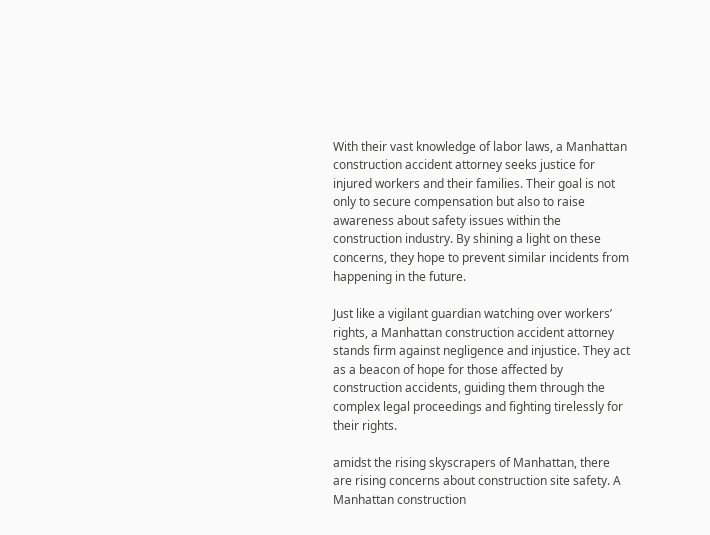With their vast knowledge of labor laws, a Manhattan construction accident attorney seeks justice for injured workers and their families. Their goal is not only to secure compensation but also to raise awareness about safety issues within the construction industry. By shining a light on these concerns, they hope to prevent similar incidents from happening in the future.

Just like a vigilant guardian watching over workers’ rights, a Manhattan construction accident attorney stands firm against negligence and injustice. They act as a beacon of hope for those affected by construction accidents, guiding them through the complex legal proceedings and fighting tirelessly for their rights.

amidst the rising skyscrapers of Manhattan, there are rising concerns about construction site safety. A Manhattan construction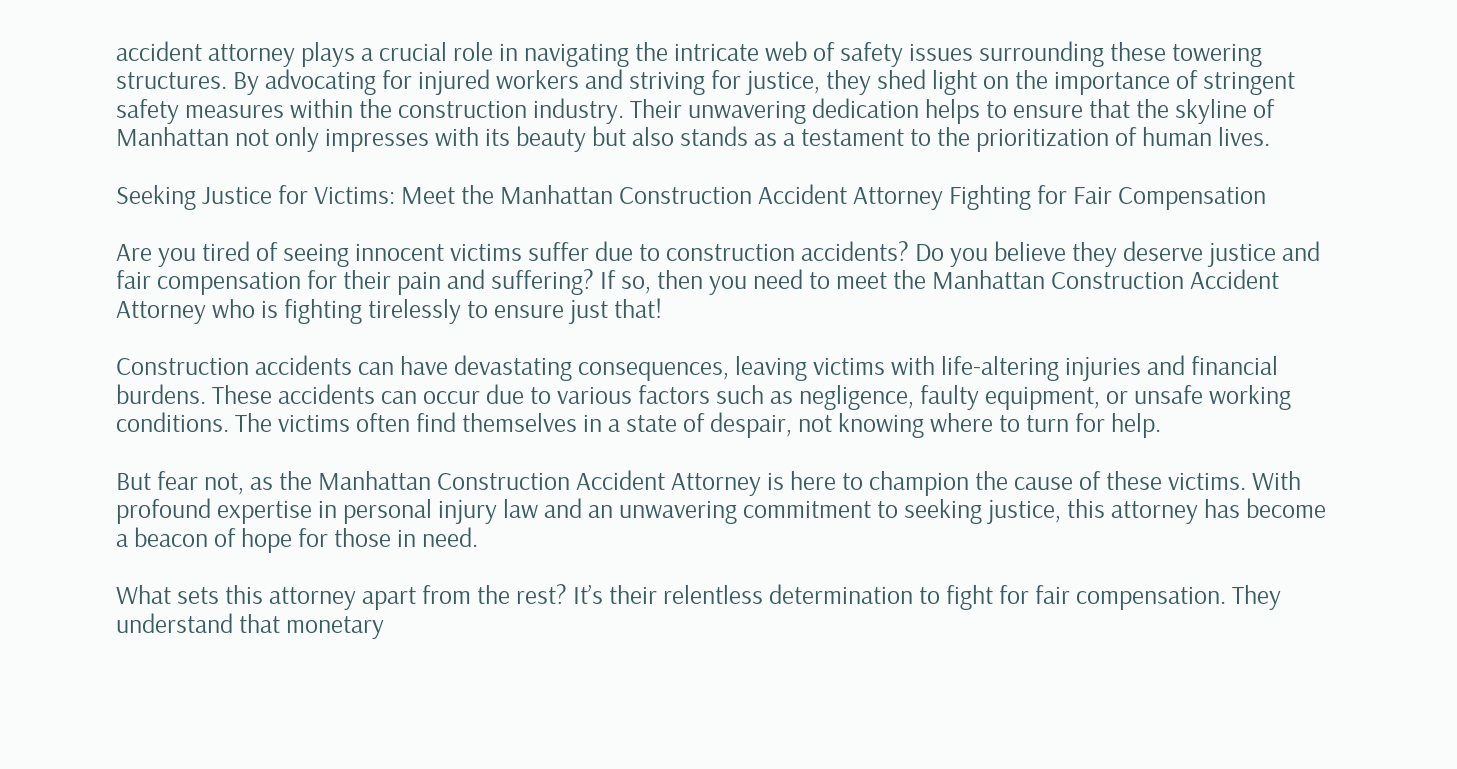accident attorney plays a crucial role in navigating the intricate web of safety issues surrounding these towering structures. By advocating for injured workers and striving for justice, they shed light on the importance of stringent safety measures within the construction industry. Their unwavering dedication helps to ensure that the skyline of Manhattan not only impresses with its beauty but also stands as a testament to the prioritization of human lives.

Seeking Justice for Victims: Meet the Manhattan Construction Accident Attorney Fighting for Fair Compensation

Are you tired of seeing innocent victims suffer due to construction accidents? Do you believe they deserve justice and fair compensation for their pain and suffering? If so, then you need to meet the Manhattan Construction Accident Attorney who is fighting tirelessly to ensure just that!

Construction accidents can have devastating consequences, leaving victims with life-altering injuries and financial burdens. These accidents can occur due to various factors such as negligence, faulty equipment, or unsafe working conditions. The victims often find themselves in a state of despair, not knowing where to turn for help.

But fear not, as the Manhattan Construction Accident Attorney is here to champion the cause of these victims. With profound expertise in personal injury law and an unwavering commitment to seeking justice, this attorney has become a beacon of hope for those in need.

What sets this attorney apart from the rest? It’s their relentless determination to fight for fair compensation. They understand that monetary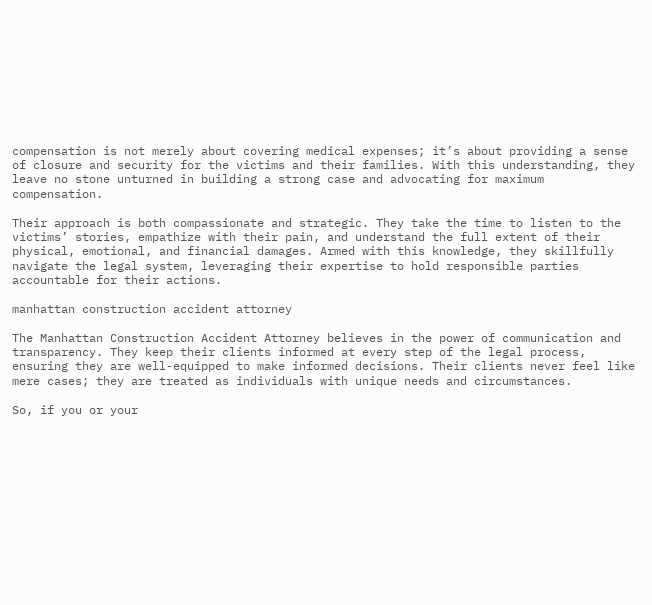compensation is not merely about covering medical expenses; it’s about providing a sense of closure and security for the victims and their families. With this understanding, they leave no stone unturned in building a strong case and advocating for maximum compensation.

Their approach is both compassionate and strategic. They take the time to listen to the victims’ stories, empathize with their pain, and understand the full extent of their physical, emotional, and financial damages. Armed with this knowledge, they skillfully navigate the legal system, leveraging their expertise to hold responsible parties accountable for their actions.

manhattan construction accident attorney

The Manhattan Construction Accident Attorney believes in the power of communication and transparency. They keep their clients informed at every step of the legal process, ensuring they are well-equipped to make informed decisions. Their clients never feel like mere cases; they are treated as individuals with unique needs and circumstances.

So, if you or your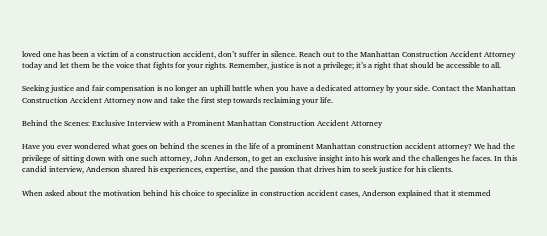loved one has been a victim of a construction accident, don’t suffer in silence. Reach out to the Manhattan Construction Accident Attorney today and let them be the voice that fights for your rights. Remember, justice is not a privilege; it’s a right that should be accessible to all.

Seeking justice and fair compensation is no longer an uphill battle when you have a dedicated attorney by your side. Contact the Manhattan Construction Accident Attorney now and take the first step towards reclaiming your life.

Behind the Scenes: Exclusive Interview with a Prominent Manhattan Construction Accident Attorney

Have you ever wondered what goes on behind the scenes in the life of a prominent Manhattan construction accident attorney? We had the privilege of sitting down with one such attorney, John Anderson, to get an exclusive insight into his work and the challenges he faces. In this candid interview, Anderson shared his experiences, expertise, and the passion that drives him to seek justice for his clients.

When asked about the motivation behind his choice to specialize in construction accident cases, Anderson explained that it stemmed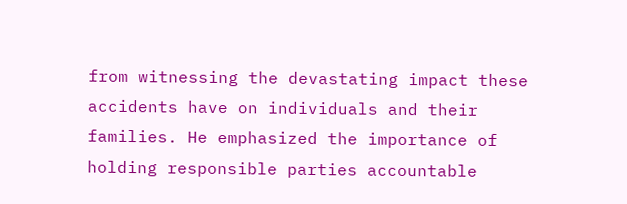from witnessing the devastating impact these accidents have on individuals and their families. He emphasized the importance of holding responsible parties accountable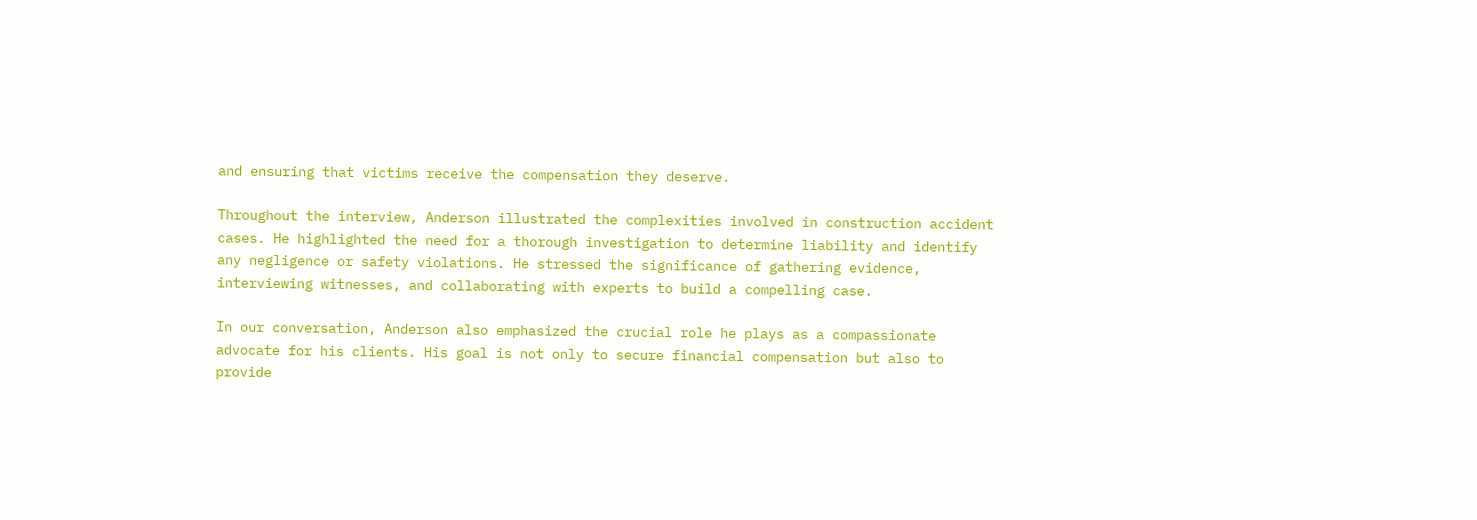and ensuring that victims receive the compensation they deserve.

Throughout the interview, Anderson illustrated the complexities involved in construction accident cases. He highlighted the need for a thorough investigation to determine liability and identify any negligence or safety violations. He stressed the significance of gathering evidence, interviewing witnesses, and collaborating with experts to build a compelling case.

In our conversation, Anderson also emphasized the crucial role he plays as a compassionate advocate for his clients. His goal is not only to secure financial compensation but also to provide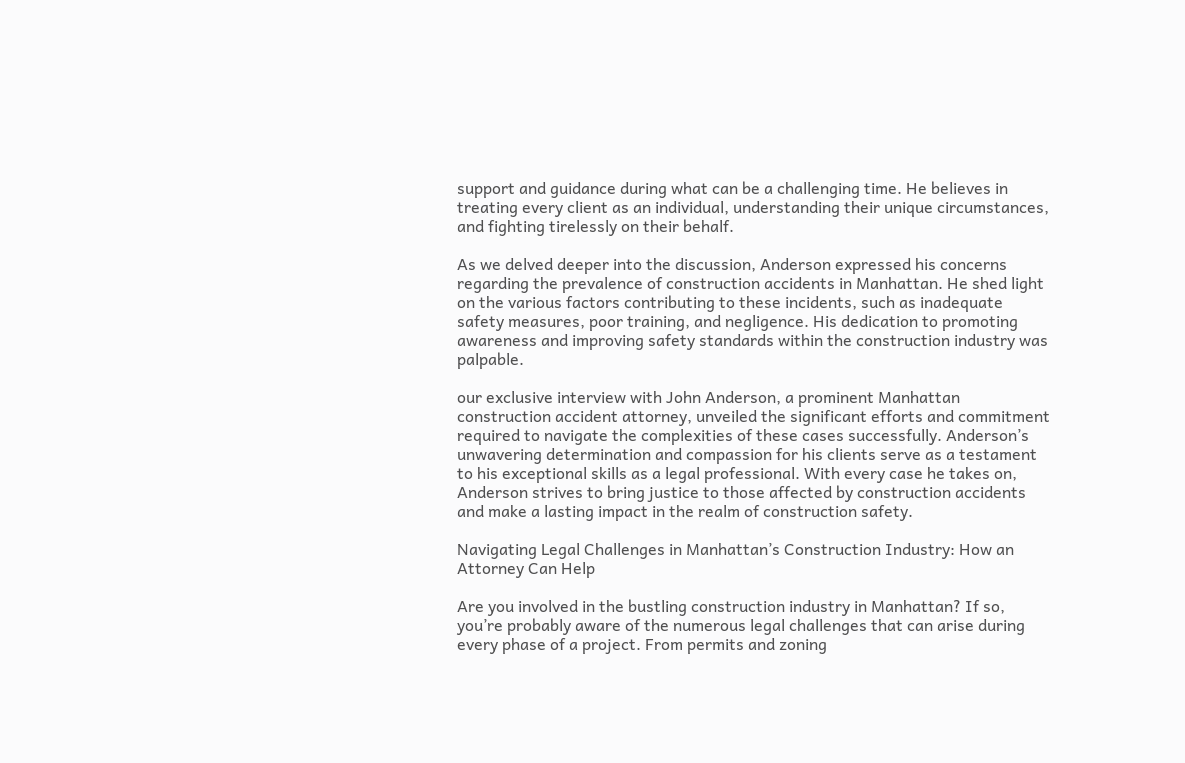support and guidance during what can be a challenging time. He believes in treating every client as an individual, understanding their unique circumstances, and fighting tirelessly on their behalf.

As we delved deeper into the discussion, Anderson expressed his concerns regarding the prevalence of construction accidents in Manhattan. He shed light on the various factors contributing to these incidents, such as inadequate safety measures, poor training, and negligence. His dedication to promoting awareness and improving safety standards within the construction industry was palpable.

our exclusive interview with John Anderson, a prominent Manhattan construction accident attorney, unveiled the significant efforts and commitment required to navigate the complexities of these cases successfully. Anderson’s unwavering determination and compassion for his clients serve as a testament to his exceptional skills as a legal professional. With every case he takes on, Anderson strives to bring justice to those affected by construction accidents and make a lasting impact in the realm of construction safety.

Navigating Legal Challenges in Manhattan’s Construction Industry: How an Attorney Can Help

Are you involved in the bustling construction industry in Manhattan? If so, you’re probably aware of the numerous legal challenges that can arise during every phase of a project. From permits and zoning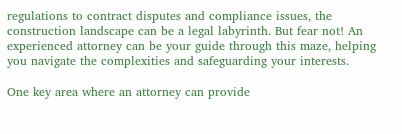regulations to contract disputes and compliance issues, the construction landscape can be a legal labyrinth. But fear not! An experienced attorney can be your guide through this maze, helping you navigate the complexities and safeguarding your interests.

One key area where an attorney can provide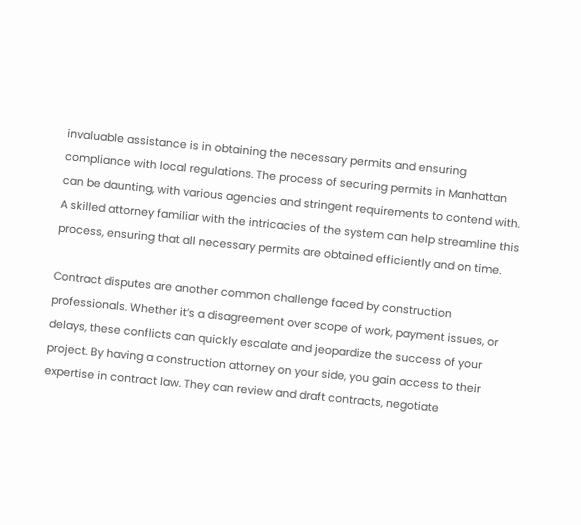invaluable assistance is in obtaining the necessary permits and ensuring compliance with local regulations. The process of securing permits in Manhattan can be daunting, with various agencies and stringent requirements to contend with. A skilled attorney familiar with the intricacies of the system can help streamline this process, ensuring that all necessary permits are obtained efficiently and on time.

Contract disputes are another common challenge faced by construction professionals. Whether it’s a disagreement over scope of work, payment issues, or delays, these conflicts can quickly escalate and jeopardize the success of your project. By having a construction attorney on your side, you gain access to their expertise in contract law. They can review and draft contracts, negotiate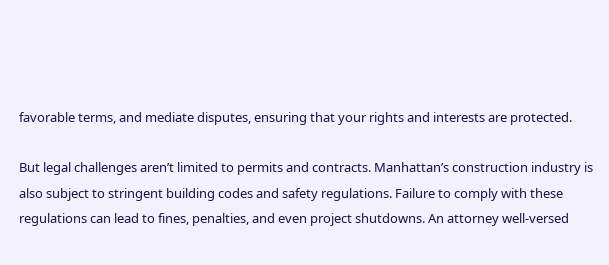favorable terms, and mediate disputes, ensuring that your rights and interests are protected.

But legal challenges aren’t limited to permits and contracts. Manhattan’s construction industry is also subject to stringent building codes and safety regulations. Failure to comply with these regulations can lead to fines, penalties, and even project shutdowns. An attorney well-versed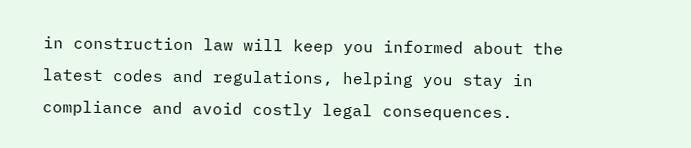in construction law will keep you informed about the latest codes and regulations, helping you stay in compliance and avoid costly legal consequences.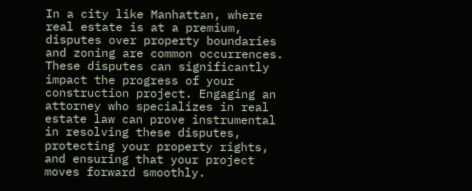In a city like Manhattan, where real estate is at a premium, disputes over property boundaries and zoning are common occurrences. These disputes can significantly impact the progress of your construction project. Engaging an attorney who specializes in real estate law can prove instrumental in resolving these disputes, protecting your property rights, and ensuring that your project moves forward smoothly.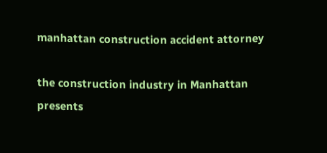manhattan construction accident attorney

the construction industry in Manhattan presents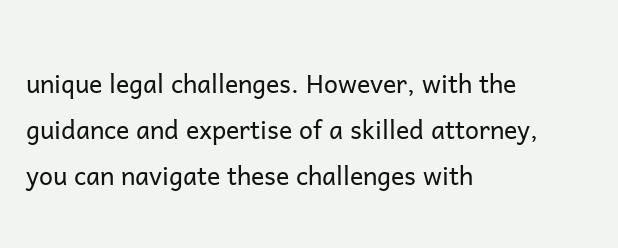unique legal challenges. However, with the guidance and expertise of a skilled attorney, you can navigate these challenges with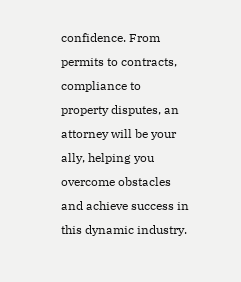confidence. From permits to contracts, compliance to property disputes, an attorney will be your ally, helping you overcome obstacles and achieve success in this dynamic industry.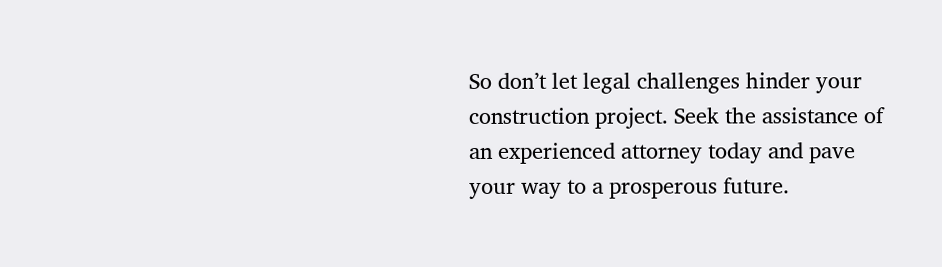So don’t let legal challenges hinder your construction project. Seek the assistance of an experienced attorney today and pave your way to a prosperous future.